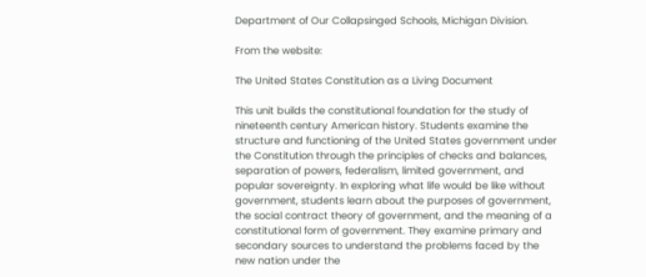Department of Our Collapsinged Schools, Michigan Division.

From the website:

The United States Constitution as a Living Document

This unit builds the constitutional foundation for the study of nineteenth century American history. Students examine the structure and functioning of the United States government under the Constitution through the principles of checks and balances, separation of powers, federalism, limited government, and popular sovereignty. In exploring what life would be like without government, students learn about the purposes of government, the social contract theory of government, and the meaning of a constitutional form of government. They examine primary and secondary sources to understand the problems faced by the new nation under the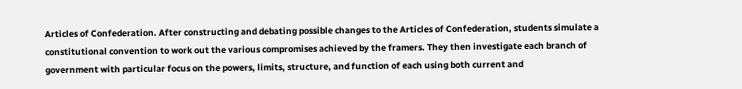Articles of Confederation. After constructing and debating possible changes to the Articles of Confederation, students simulate a constitutional convention to work out the various compromises achieved by the framers. They then investigate each branch of government with particular focus on the powers, limits, structure, and function of each using both current and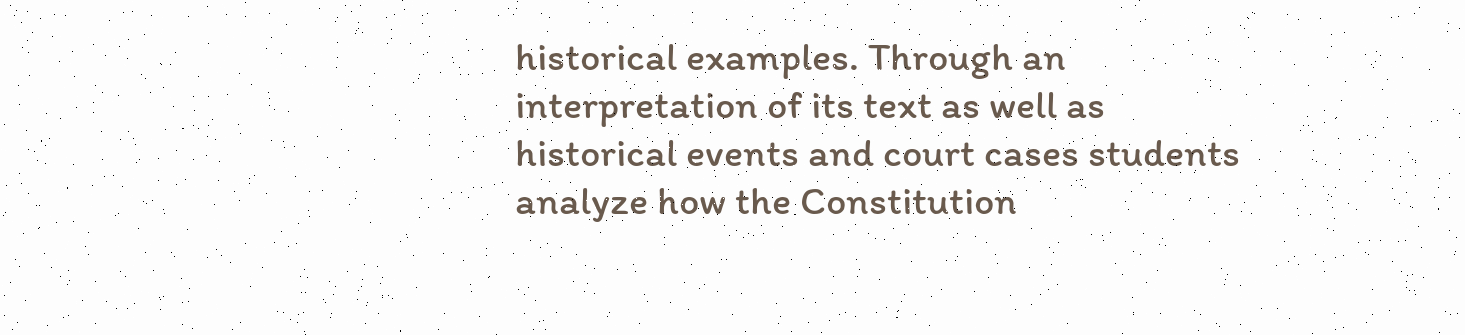historical examples. Through an interpretation of its text as well as historical events and court cases students analyze how the Constitution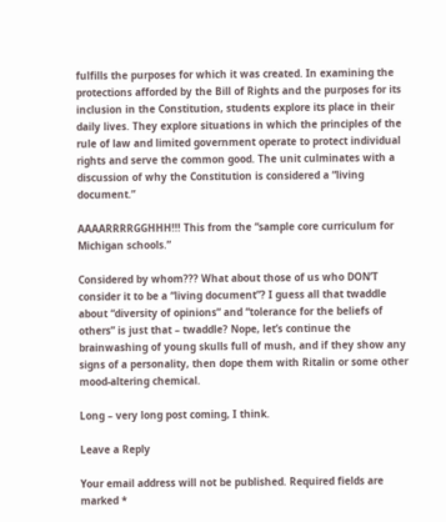fulfills the purposes for which it was created. In examining the protections afforded by the Bill of Rights and the purposes for its inclusion in the Constitution, students explore its place in their daily lives. They explore situations in which the principles of the rule of law and limited government operate to protect individual rights and serve the common good. The unit culminates with a discussion of why the Constitution is considered a “living document.”

AAAARRRRGGHHH!!! This from the “sample core curriculum for Michigan schools.”

Considered by whom??? What about those of us who DON’T consider it to be a “living document”? I guess all that twaddle about “diversity of opinions” and “tolerance for the beliefs of others” is just that – twaddle? Nope, let’s continue the brainwashing of young skulls full of mush, and if they show any signs of a personality, then dope them with Ritalin or some other mood-altering chemical.

Long – very long post coming, I think.

Leave a Reply

Your email address will not be published. Required fields are marked *